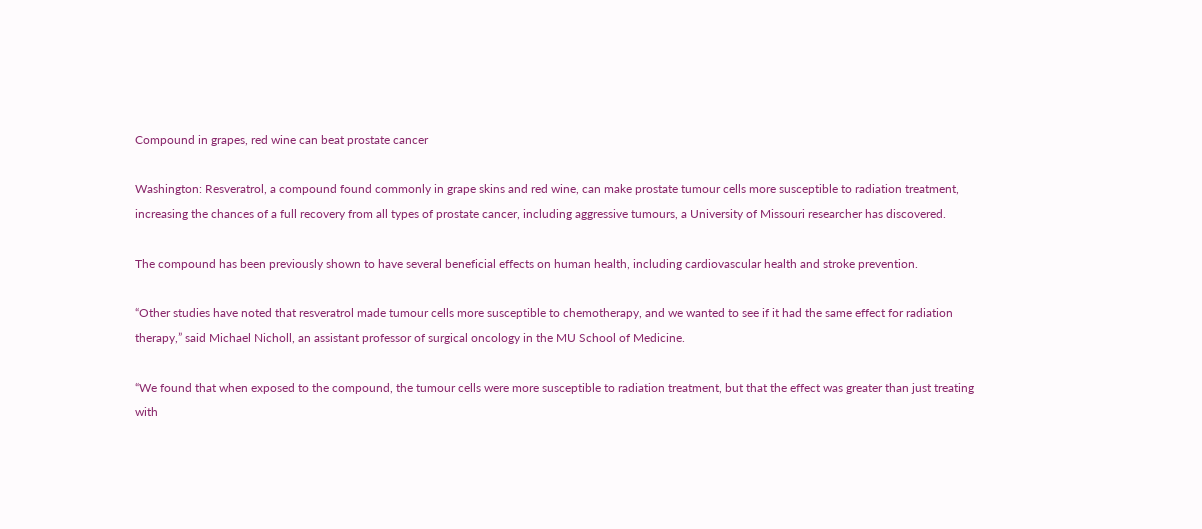Compound in grapes, red wine can beat prostate cancer

Washington: Resveratrol, a compound found commonly in grape skins and red wine, can make prostate tumour cells more susceptible to radiation treatment, increasing the chances of a full recovery from all types of prostate cancer, including aggressive tumours, a University of Missouri researcher has discovered.

The compound has been previously shown to have several beneficial effects on human health, including cardiovascular health and stroke prevention.

“Other studies have noted that resveratrol made tumour cells more susceptible to chemotherapy, and we wanted to see if it had the same effect for radiation therapy,” said Michael Nicholl, an assistant professor of surgical oncology in the MU School of Medicine.

“We found that when exposed to the compound, the tumour cells were more susceptible to radiation treatment, but that the effect was greater than just treating with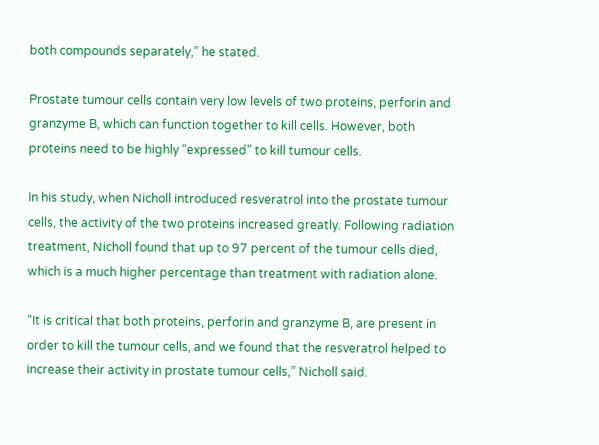both compounds separately,” he stated.

Prostate tumour cells contain very low levels of two proteins, perforin and granzyme B, which can function together to kill cells. However, both proteins need to be highly “expressed” to kill tumour cells.

In his study, when Nicholl introduced resveratrol into the prostate tumour cells, the activity of the two proteins increased greatly. Following radiation treatment, Nicholl found that up to 97 percent of the tumour cells died, which is a much higher percentage than treatment with radiation alone.

“It is critical that both proteins, perforin and granzyme B, are present in order to kill the tumour cells, and we found that the resveratrol helped to increase their activity in prostate tumour cells,” Nicholl said.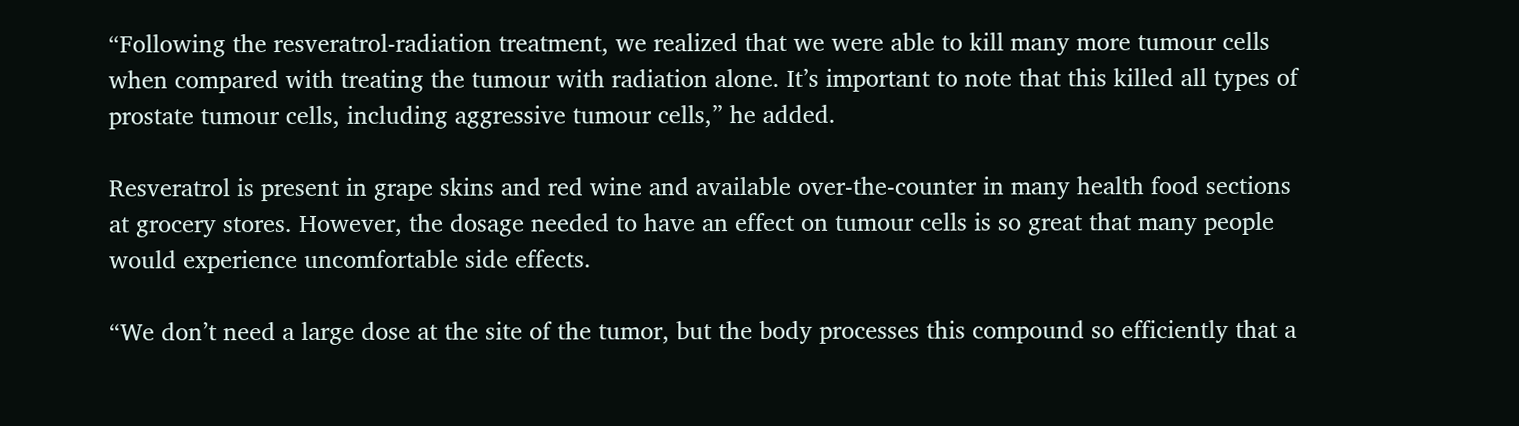“Following the resveratrol-radiation treatment, we realized that we were able to kill many more tumour cells when compared with treating the tumour with radiation alone. It’s important to note that this killed all types of prostate tumour cells, including aggressive tumour cells,” he added.

Resveratrol is present in grape skins and red wine and available over-the-counter in many health food sections at grocery stores. However, the dosage needed to have an effect on tumour cells is so great that many people would experience uncomfortable side effects.

“We don’t need a large dose at the site of the tumor, but the body processes this compound so efficiently that a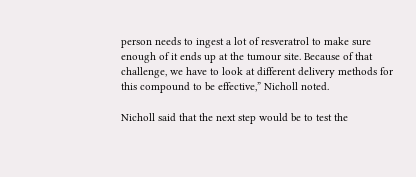person needs to ingest a lot of resveratrol to make sure enough of it ends up at the tumour site. Because of that challenge, we have to look at different delivery methods for this compound to be effective,” Nicholl noted.

Nicholl said that the next step would be to test the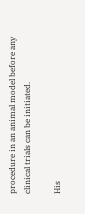procedure in an animal model before any clinical trials can be initiated.

His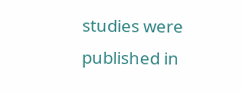studies were published in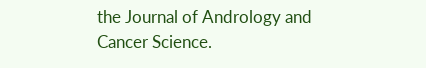the Journal of Andrology and Cancer Science.